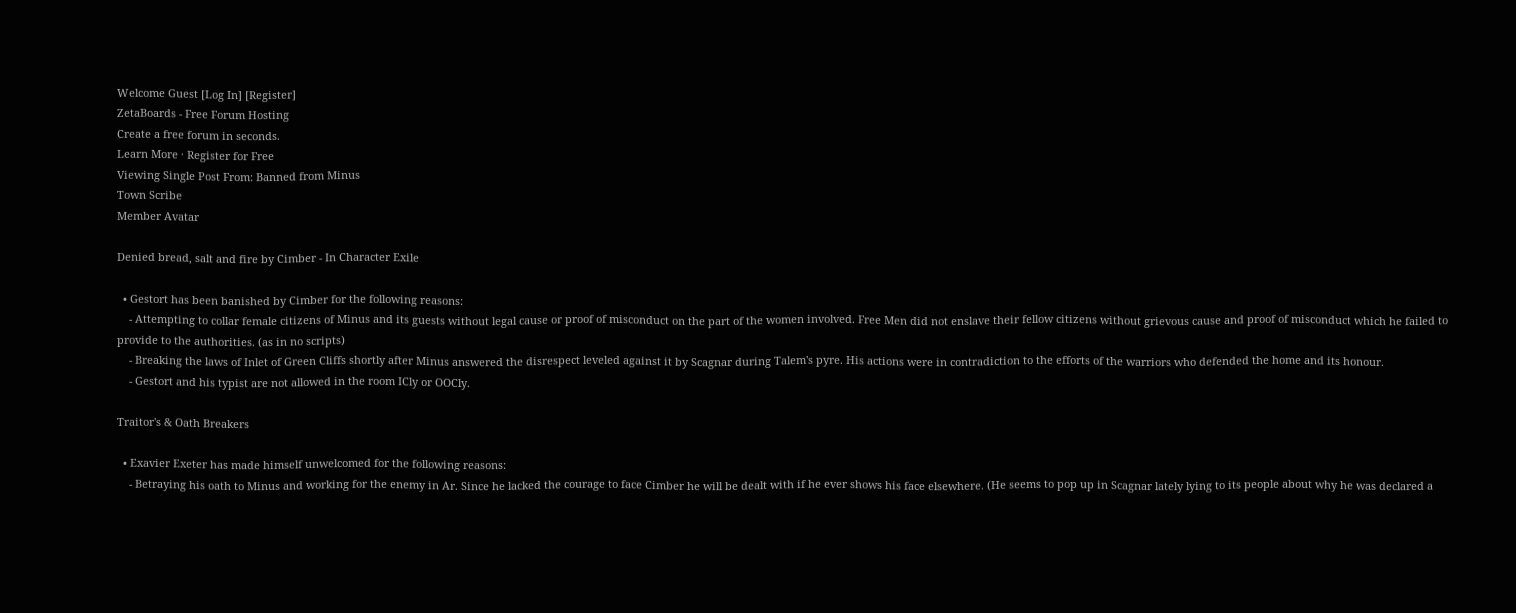Welcome Guest [Log In] [Register]
ZetaBoards - Free Forum Hosting
Create a free forum in seconds.
Learn More · Register for Free
Viewing Single Post From: Banned from Minus
Town Scribe
Member Avatar

Denied bread, salt and fire by Cimber - In Character Exile

  • Gestort has been banished by Cimber for the following reasons:
    - Attempting to collar female citizens of Minus and its guests without legal cause or proof of misconduct on the part of the women involved. Free Men did not enslave their fellow citizens without grievous cause and proof of misconduct which he failed to provide to the authorities. (as in no scripts)
    - Breaking the laws of Inlet of Green Cliffs shortly after Minus answered the disrespect leveled against it by Scagnar during Talem's pyre. His actions were in contradiction to the efforts of the warriors who defended the home and its honour.
    - Gestort and his typist are not allowed in the room ICly or OOCly.

Traitor's & Oath Breakers

  • Exavier Exeter has made himself unwelcomed for the following reasons:
    - Betraying his oath to Minus and working for the enemy in Ar. Since he lacked the courage to face Cimber he will be dealt with if he ever shows his face elsewhere. (He seems to pop up in Scagnar lately lying to its people about why he was declared a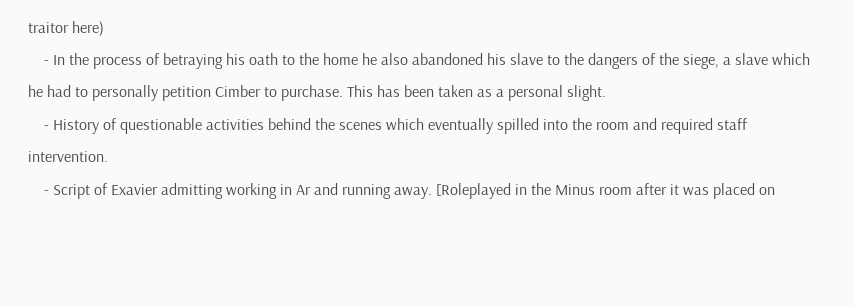traitor here)
    - In the process of betraying his oath to the home he also abandoned his slave to the dangers of the siege, a slave which he had to personally petition Cimber to purchase. This has been taken as a personal slight.
    - History of questionable activities behind the scenes which eventually spilled into the room and required staff intervention.
    - Script of Exavier admitting working in Ar and running away. [Roleplayed in the Minus room after it was placed on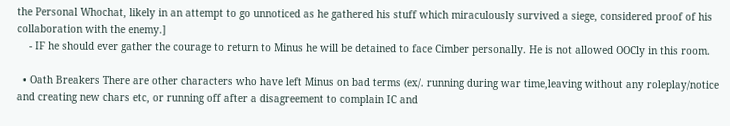the Personal Whochat, likely in an attempt to go unnoticed as he gathered his stuff which miraculously survived a siege, considered proof of his collaboration with the enemy.]
    - IF he should ever gather the courage to return to Minus he will be detained to face Cimber personally. He is not allowed OOCly in this room.

  • Oath Breakers There are other characters who have left Minus on bad terms (ex/. running during war time,leaving without any roleplay/notice and creating new chars etc, or running off after a disagreement to complain IC and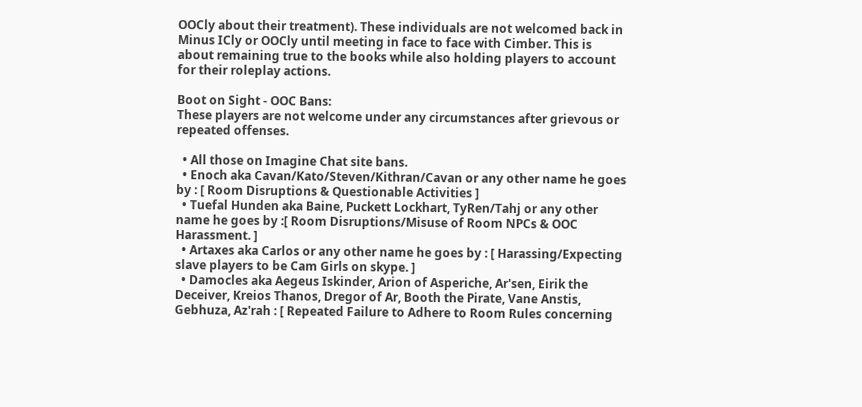OOCly about their treatment). These individuals are not welcomed back in Minus ICly or OOCly until meeting in face to face with Cimber. This is about remaining true to the books while also holding players to account for their roleplay actions.

Boot on Sight - OOC Bans:
These players are not welcome under any circumstances after grievous or repeated offenses.

  • All those on Imagine Chat site bans.
  • Enoch aka Cavan/Kato/Steven/Kithran/Cavan or any other name he goes by : [ Room Disruptions & Questionable Activities ]
  • Tuefal Hunden aka Baine, Puckett Lockhart, TyRen/Tahj or any other name he goes by :[ Room Disruptions/Misuse of Room NPCs & OOC Harassment. ]
  • Artaxes aka Carlos or any other name he goes by : [ Harassing/Expecting slave players to be Cam Girls on skype. ]
  • Damocles aka Aegeus Iskinder, Arion of Asperiche, Ar'sen, Eirik the Deceiver, Kreios Thanos, Dregor of Ar, Booth the Pirate, Vane Anstis, Gebhuza, Az'rah : [ Repeated Failure to Adhere to Room Rules concerning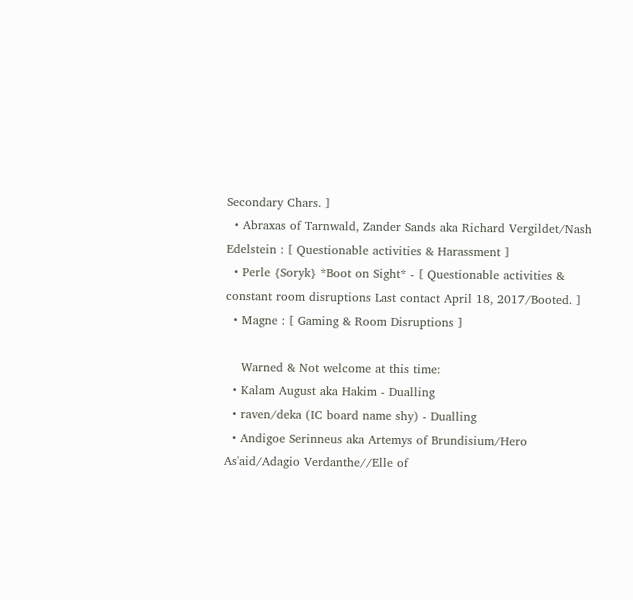Secondary Chars. ]
  • Abraxas of Tarnwald, Zander Sands aka Richard Vergildet/Nash Edelstein : [ Questionable activities & Harassment ]
  • Perle {Soryk} *Boot on Sight* - [ Questionable activities & constant room disruptions Last contact April 18, 2017/Booted. ]
  • Magne : [ Gaming & Room Disruptions ]

    Warned & Not welcome at this time:
  • Kalam August aka Hakim - Dualling
  • raven/deka (IC board name shy) - Dualling
  • Andigoe Serinneus aka Artemys of Brundisium/Hero As'aid/Adagio Verdanthe//Elle of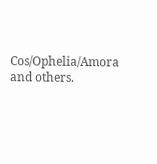Cos/Ophelia/Amora and others.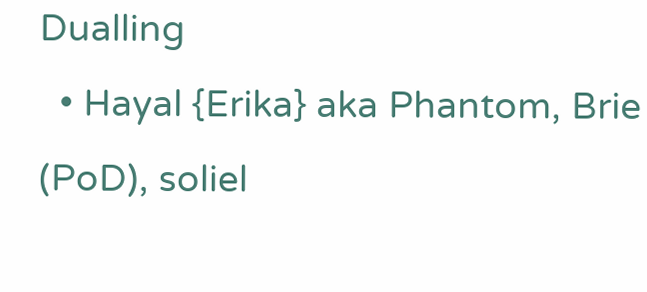Dualling
  • Hayal {Erika} aka Phantom, Brie (PoD), soliel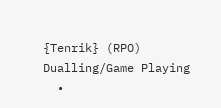{Tenrik} (RPO) Dualling/Game Playing
  •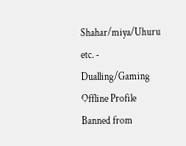Shahar/miya/Uhuru etc. - Dualling/Gaming
Offline Profile
Banned from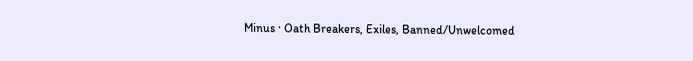Minus · Oath Breakers, Exiles, Banned/Unwelcomed